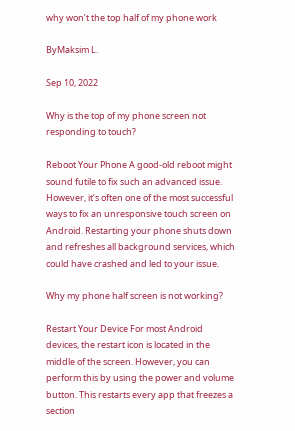why won’t the top half of my phone work

ByMaksim L.

Sep 10, 2022

Why is the top of my phone screen not responding to touch?

Reboot Your Phone A good-old reboot might sound futile to fix such an advanced issue. However, it’s often one of the most successful ways to fix an unresponsive touch screen on Android. Restarting your phone shuts down and refreshes all background services, which could have crashed and led to your issue.

Why my phone half screen is not working?

Restart Your Device For most Android devices, the restart icon is located in the middle of the screen. However, you can perform this by using the power and volume button. This restarts every app that freezes a section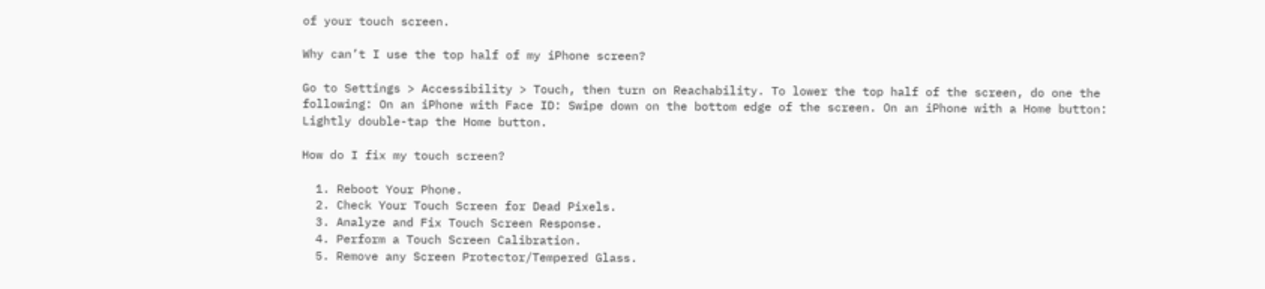of your touch screen.

Why can’t I use the top half of my iPhone screen?

Go to Settings > Accessibility > Touch, then turn on Reachability. To lower the top half of the screen, do one the following: On an iPhone with Face ID: Swipe down on the bottom edge of the screen. On an iPhone with a Home button: Lightly double-tap the Home button.

How do I fix my touch screen?

  1. Reboot Your Phone.
  2. Check Your Touch Screen for Dead Pixels.
  3. Analyze and Fix Touch Screen Response.
  4. Perform a Touch Screen Calibration.
  5. Remove any Screen Protector/Tempered Glass.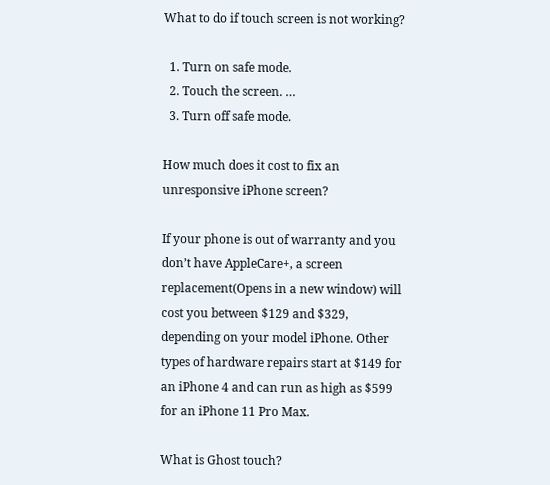What to do if touch screen is not working?

  1. Turn on safe mode.
  2. Touch the screen. …
  3. Turn off safe mode.

How much does it cost to fix an unresponsive iPhone screen?

If your phone is out of warranty and you don’t have AppleCare+, a screen replacement(Opens in a new window) will cost you between $129 and $329, depending on your model iPhone. Other types of hardware repairs start at $149 for an iPhone 4 and can run as high as $599 for an iPhone 11 Pro Max.

What is Ghost touch?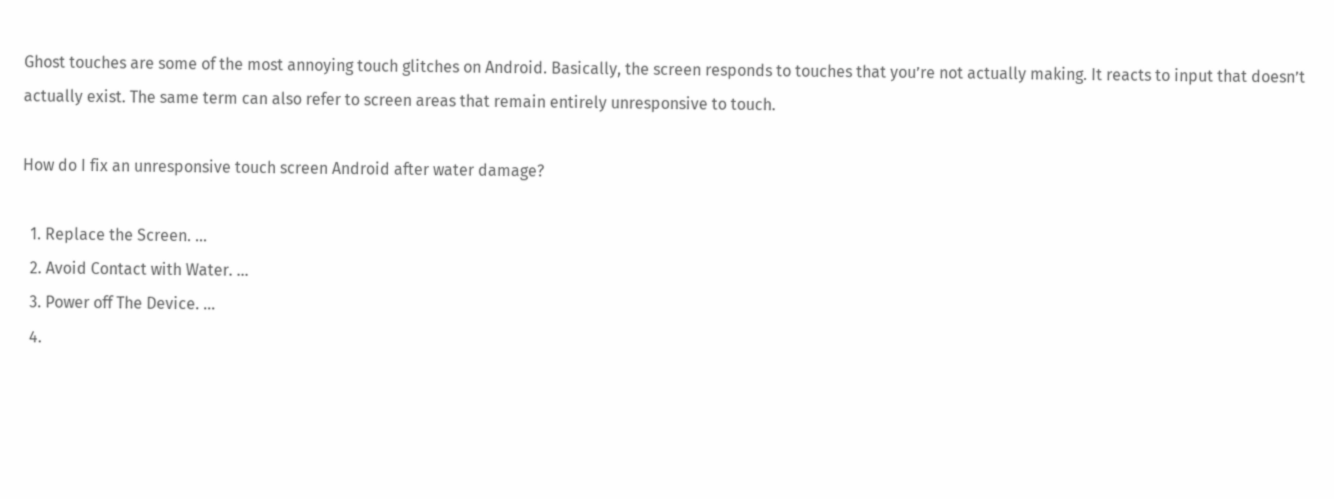Ghost touches are some of the most annoying touch glitches on Android. Basically, the screen responds to touches that you’re not actually making. It reacts to input that doesn’t actually exist. The same term can also refer to screen areas that remain entirely unresponsive to touch.

How do I fix an unresponsive touch screen Android after water damage?

  1. Replace the Screen. …
  2. Avoid Contact with Water. …
  3. Power off The Device. …
  4.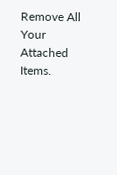Remove All Your Attached Items.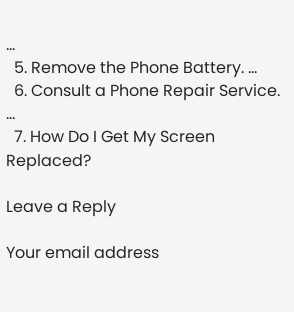…
  5. Remove the Phone Battery. …
  6. Consult a Phone Repair Service. …
  7. How Do I Get My Screen Replaced?

Leave a Reply

Your email address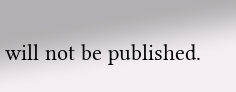will not be published.